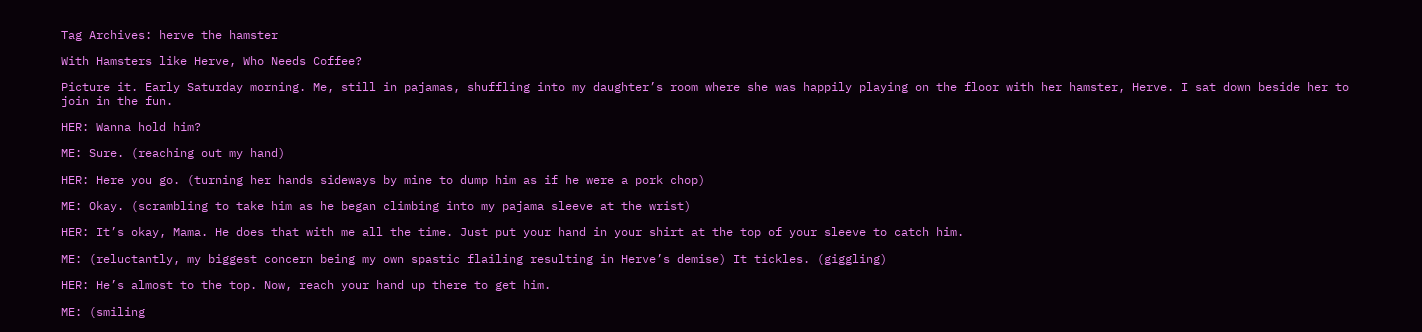Tag Archives: herve the hamster

With Hamsters like Herve, Who Needs Coffee?

Picture it. Early Saturday morning. Me, still in pajamas, shuffling into my daughter’s room where she was happily playing on the floor with her hamster, Herve. I sat down beside her to join in the fun.

HER: Wanna hold him?

ME: Sure. (reaching out my hand)

HER: Here you go. (turning her hands sideways by mine to dump him as if he were a pork chop)

ME: Okay. (scrambling to take him as he began climbing into my pajama sleeve at the wrist)

HER: It’s okay, Mama. He does that with me all the time. Just put your hand in your shirt at the top of your sleeve to catch him.

ME: (reluctantly, my biggest concern being my own spastic flailing resulting in Herve’s demise) It tickles. (giggling)

HER: He’s almost to the top. Now, reach your hand up there to get him.

ME: (smiling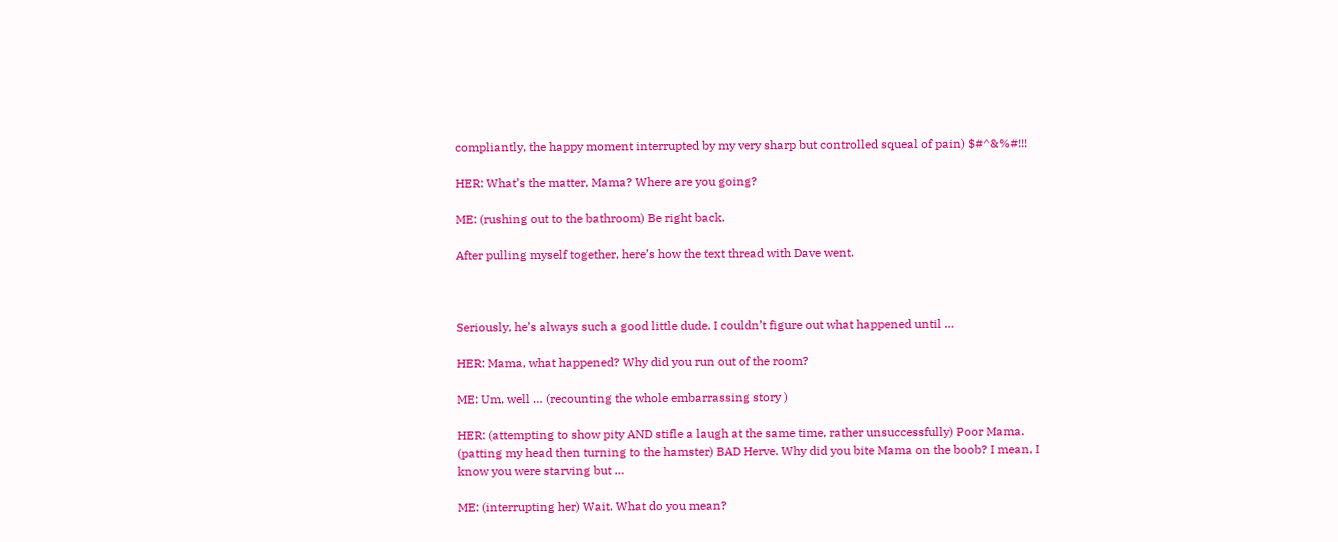compliantly, the happy moment interrupted by my very sharp but controlled squeal of pain) $#^&%#!!!

HER: What’s the matter, Mama? Where are you going?

ME: (rushing out to the bathroom) Be right back.

After pulling myself together, here’s how the text thread with Dave went.



Seriously, he’s always such a good little dude. I couldn’t figure out what happened until …

HER: Mama, what happened? Why did you run out of the room?

ME: Um, well … (recounting the whole embarrassing story )

HER: (attempting to show pity AND stifle a laugh at the same time, rather unsuccessfully) Poor Mama. (patting my head then turning to the hamster) BAD Herve. Why did you bite Mama on the boob? I mean, I know you were starving but …

ME: (interrupting her) Wait. What do you mean?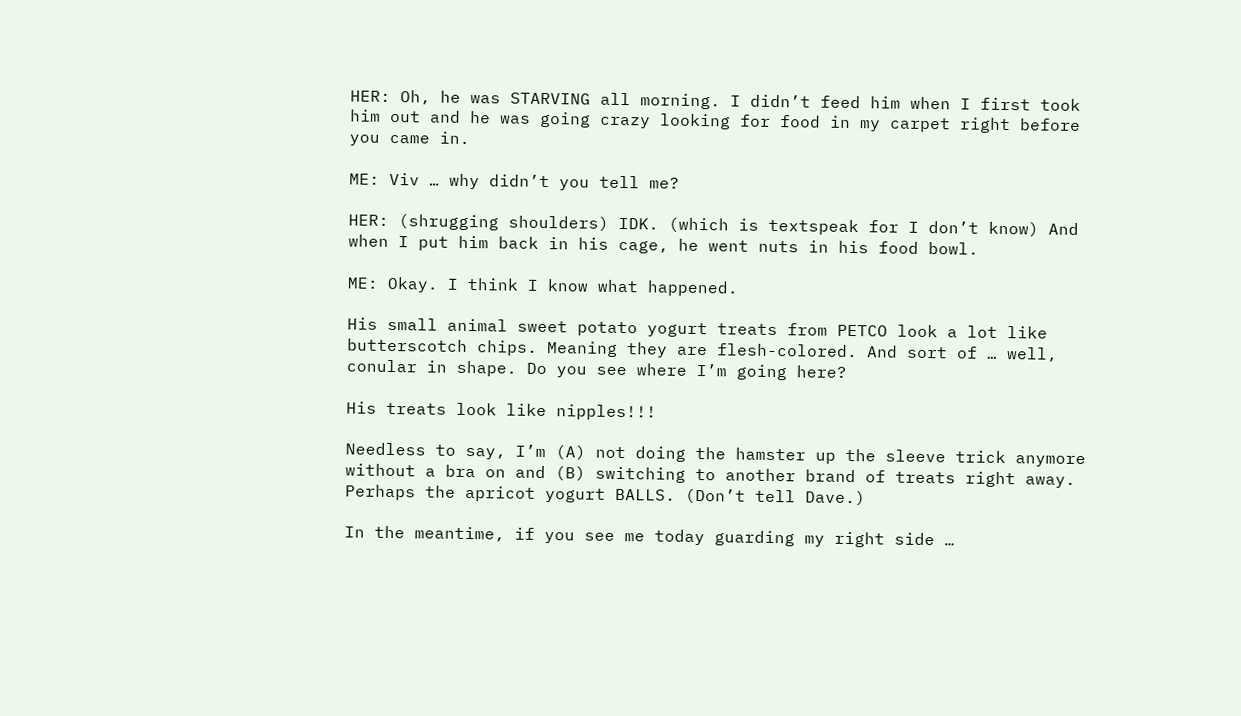HER: Oh, he was STARVING all morning. I didn’t feed him when I first took him out and he was going crazy looking for food in my carpet right before you came in.

ME: Viv … why didn’t you tell me?

HER: (shrugging shoulders) IDK. (which is textspeak for I don’t know) And when I put him back in his cage, he went nuts in his food bowl.

ME: Okay. I think I know what happened.

His small animal sweet potato yogurt treats from PETCO look a lot like butterscotch chips. Meaning they are flesh-colored. And sort of … well, conular in shape. Do you see where I’m going here?

His treats look like nipples!!!

Needless to say, I’m (A) not doing the hamster up the sleeve trick anymore without a bra on and (B) switching to another brand of treats right away. Perhaps the apricot yogurt BALLS. (Don’t tell Dave.)

In the meantime, if you see me today guarding my right side …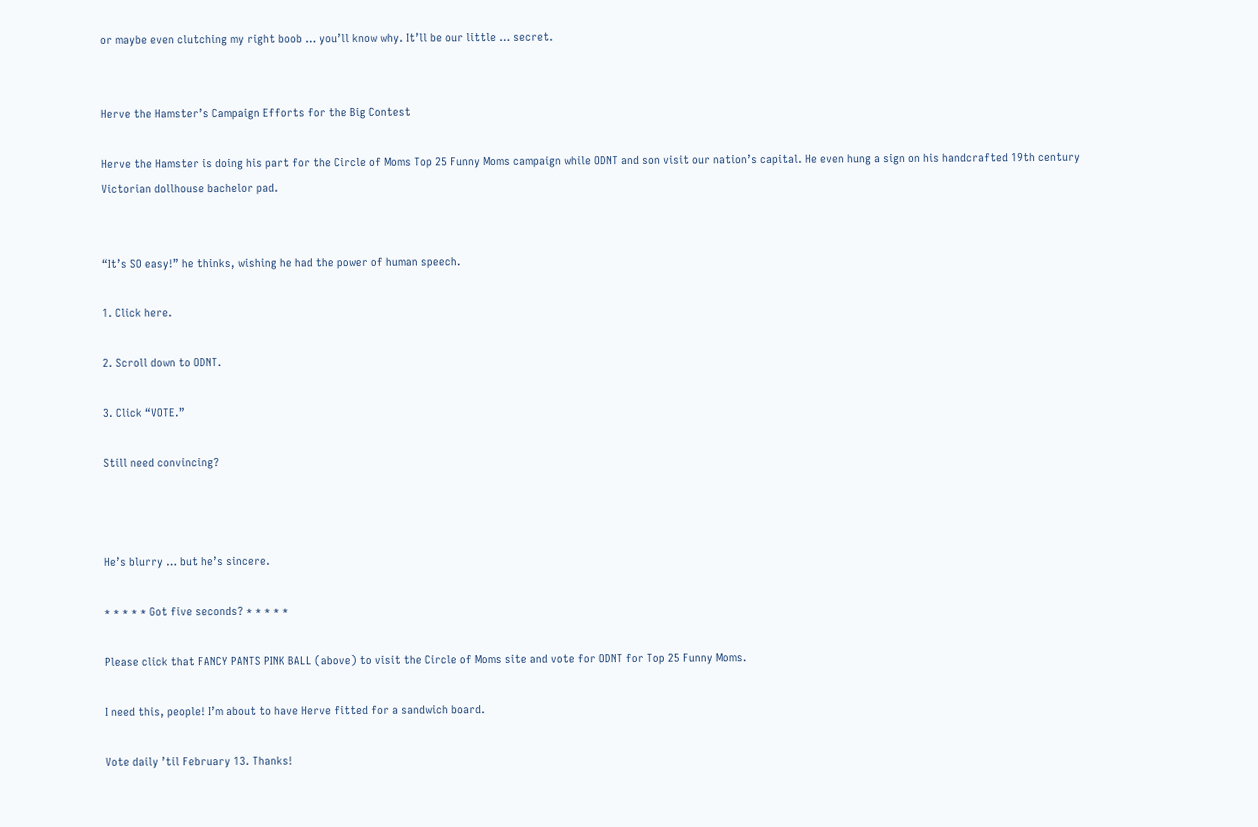or maybe even clutching my right boob … you’ll know why. It’ll be our little … secret.


Herve the Hamster’s Campaign Efforts for the Big Contest

Herve the Hamster is doing his part for the Circle of Moms Top 25 Funny Moms campaign while ODNT and son visit our nation’s capital. He even hung a sign on his handcrafted 19th century Victorian dollhouse bachelor pad.


“It’s SO easy!” he thinks, wishing he had the power of human speech.

1. Click here.

2. Scroll down to ODNT.

3. Click “VOTE.”

Still need convincing?



He’s blurry … but he’s sincere.

* * * * * Got five seconds? * * * * *

Please click that FANCY PANTS PINK BALL (above) to visit the Circle of Moms site and vote for ODNT for Top 25 Funny Moms.

I need this, people! I’m about to have Herve fitted for a sandwich board.

Vote daily ’til February 13. Thanks!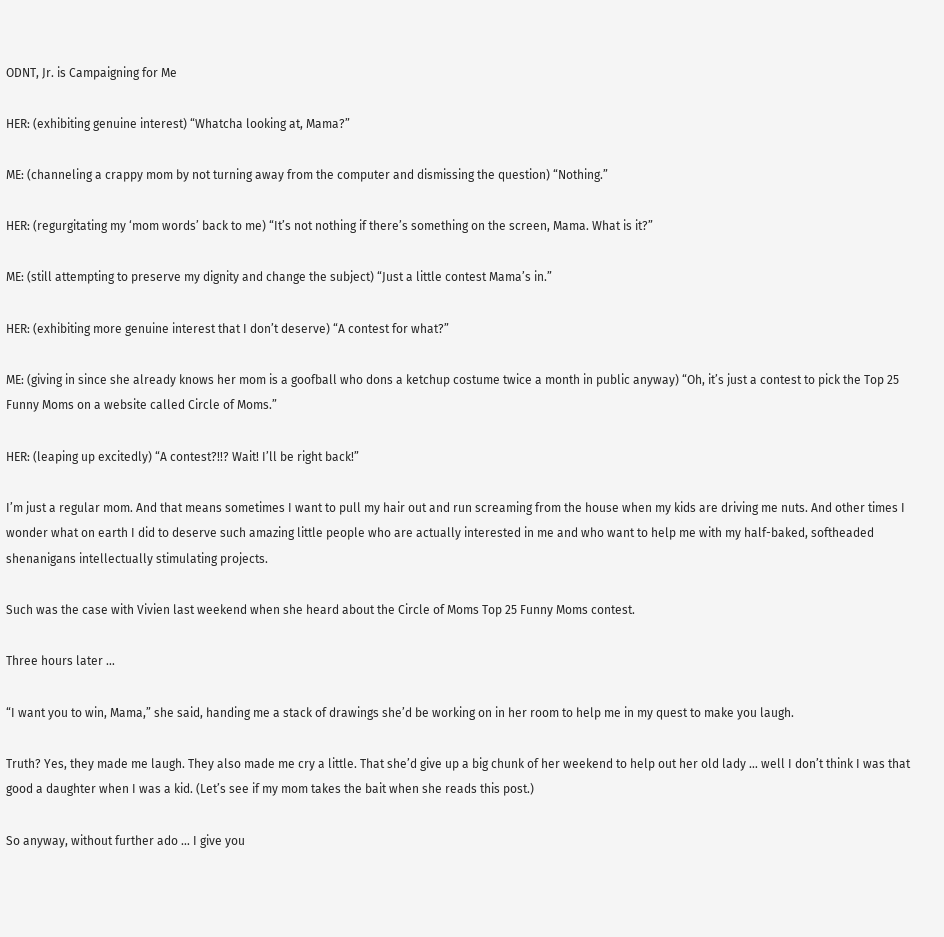ODNT, Jr. is Campaigning for Me

HER: (exhibiting genuine interest) “Whatcha looking at, Mama?”

ME: (channeling a crappy mom by not turning away from the computer and dismissing the question) “Nothing.”

HER: (regurgitating my ‘mom words’ back to me) “It’s not nothing if there’s something on the screen, Mama. What is it?”

ME: (still attempting to preserve my dignity and change the subject) “Just a little contest Mama’s in.”

HER: (exhibiting more genuine interest that I don’t deserve) “A contest for what?”

ME: (giving in since she already knows her mom is a goofball who dons a ketchup costume twice a month in public anyway) “Oh, it’s just a contest to pick the Top 25 Funny Moms on a website called Circle of Moms.”

HER: (leaping up excitedly) “A contest?!!? Wait! I’ll be right back!”

I’m just a regular mom. And that means sometimes I want to pull my hair out and run screaming from the house when my kids are driving me nuts. And other times I wonder what on earth I did to deserve such amazing little people who are actually interested in me and who want to help me with my half-baked, softheaded shenanigans intellectually stimulating projects.

Such was the case with Vivien last weekend when she heard about the Circle of Moms Top 25 Funny Moms contest.

Three hours later …

“I want you to win, Mama,” she said, handing me a stack of drawings she’d be working on in her room to help me in my quest to make you laugh.

Truth? Yes, they made me laugh. They also made me cry a little. That she’d give up a big chunk of her weekend to help out her old lady … well I don’t think I was that good a daughter when I was a kid. (Let’s see if my mom takes the bait when she reads this post.)

So anyway, without further ado … I give you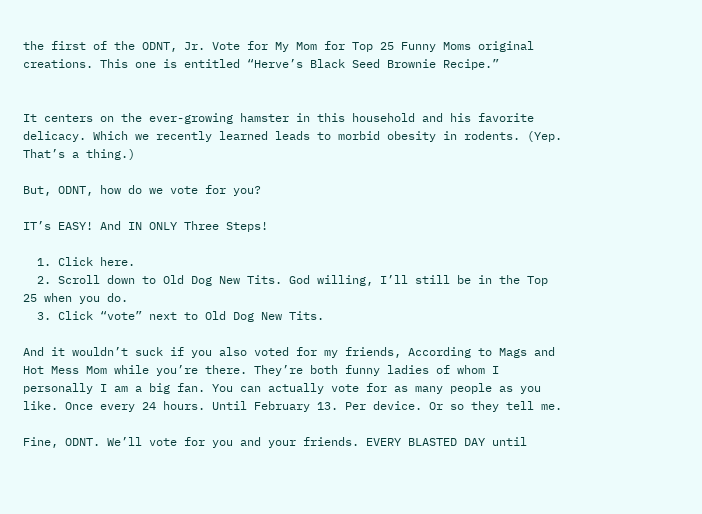the first of the ODNT, Jr. Vote for My Mom for Top 25 Funny Moms original creations. This one is entitled “Herve’s Black Seed Brownie Recipe.”


It centers on the ever-growing hamster in this household and his favorite delicacy. Which we recently learned leads to morbid obesity in rodents. (Yep. That’s a thing.)

But, ODNT, how do we vote for you?

IT’s EASY! And IN ONLY Three Steps!

  1. Click here.
  2. Scroll down to Old Dog New Tits. God willing, I’ll still be in the Top 25 when you do.
  3. Click “vote” next to Old Dog New Tits.

And it wouldn’t suck if you also voted for my friends, According to Mags and Hot Mess Mom while you’re there. They’re both funny ladies of whom I personally I am a big fan. You can actually vote for as many people as you like. Once every 24 hours. Until February 13. Per device. Or so they tell me.

Fine, ODNT. We’ll vote for you and your friends. EVERY BLASTED DAY until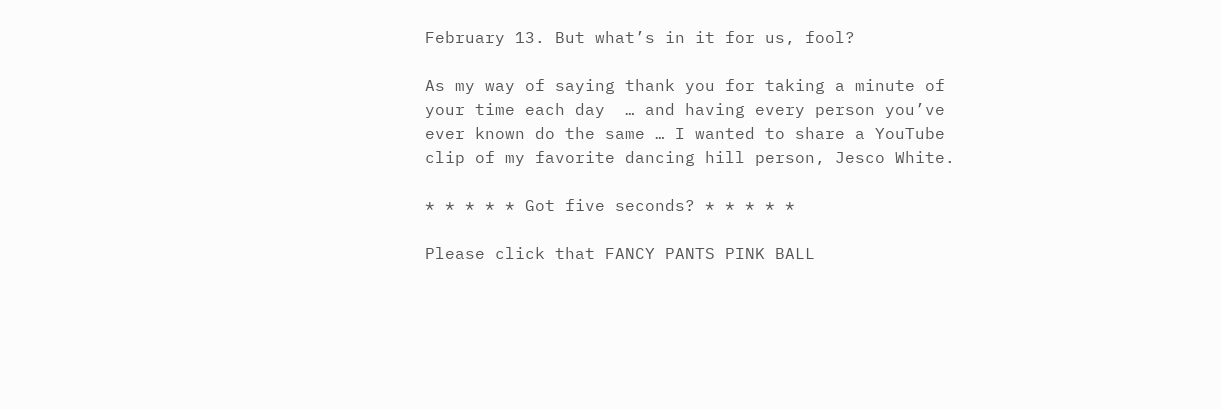February 13. But what’s in it for us, fool?

As my way of saying thank you for taking a minute of your time each day  … and having every person you’ve ever known do the same … I wanted to share a YouTube clip of my favorite dancing hill person, Jesco White.

* * * * * Got five seconds? * * * * *

Please click that FANCY PANTS PINK BALL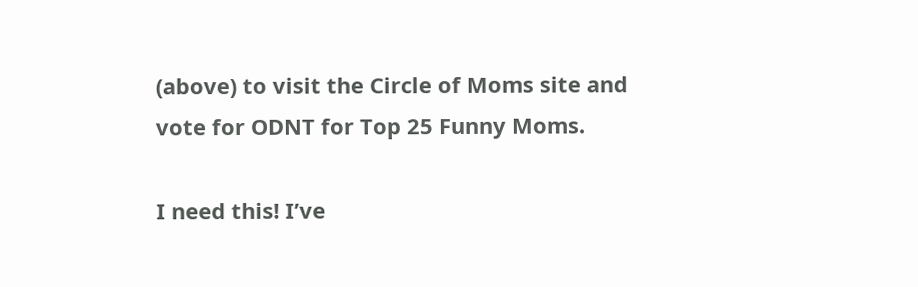(above) to visit the Circle of Moms site and vote for ODNT for Top 25 Funny Moms.

I need this! I’ve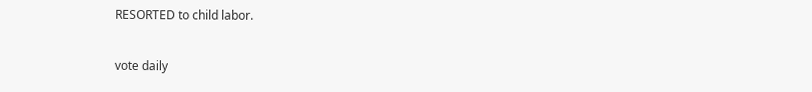RESORTED to child labor.

vote daily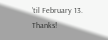’til February 13. Thanks!